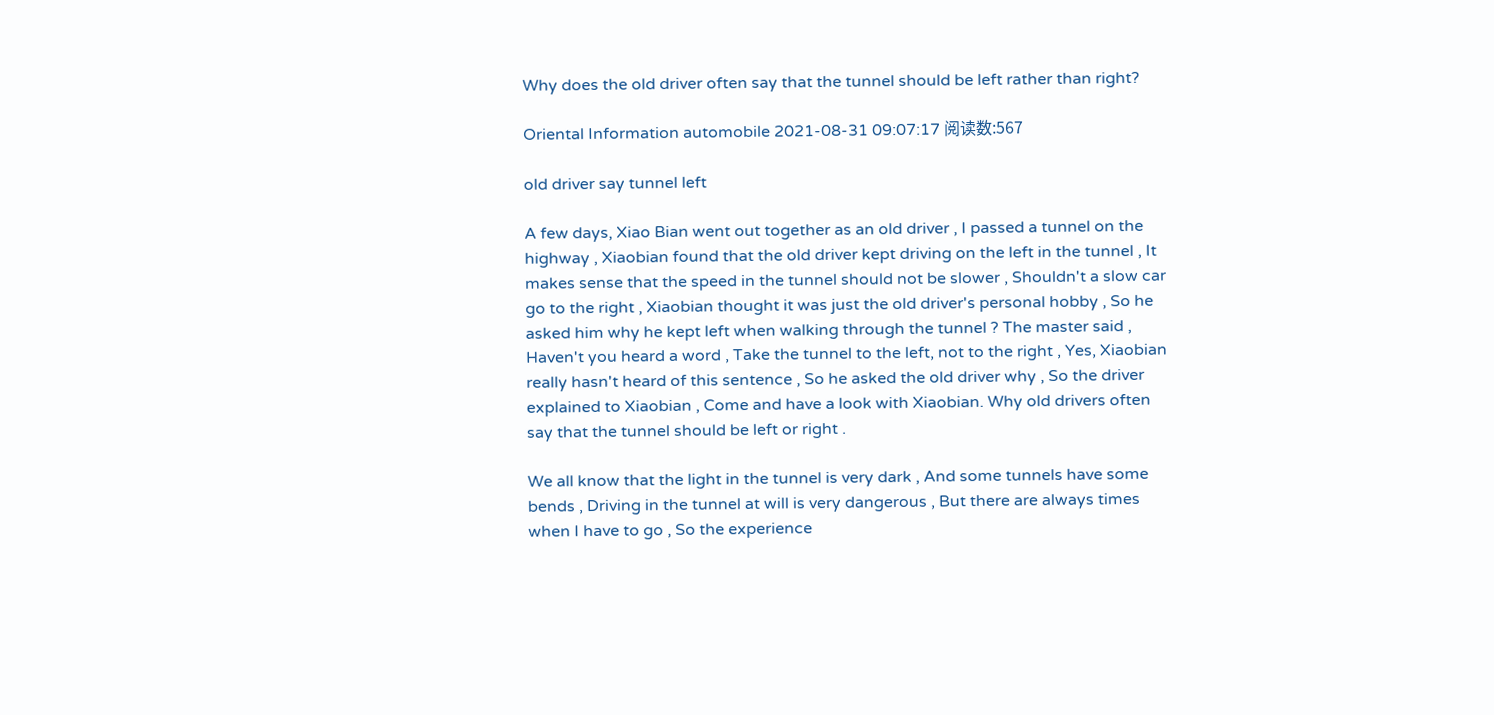Why does the old driver often say that the tunnel should be left rather than right?

Oriental Information automobile 2021-08-31 09:07:17 阅读数:567

old driver say tunnel left

A few days, Xiao Bian went out together as an old driver , I passed a tunnel on the highway , Xiaobian found that the old driver kept driving on the left in the tunnel , It makes sense that the speed in the tunnel should not be slower , Shouldn't a slow car go to the right , Xiaobian thought it was just the old driver's personal hobby , So he asked him why he kept left when walking through the tunnel ? The master said , Haven't you heard a word , Take the tunnel to the left, not to the right , Yes, Xiaobian really hasn't heard of this sentence , So he asked the old driver why , So the driver explained to Xiaobian , Come and have a look with Xiaobian. Why old drivers often say that the tunnel should be left or right .

We all know that the light in the tunnel is very dark , And some tunnels have some bends , Driving in the tunnel at will is very dangerous , But there are always times when I have to go , So the experience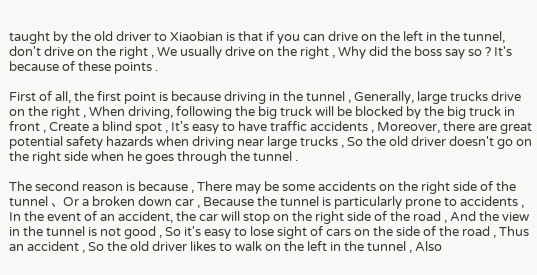taught by the old driver to Xiaobian is that if you can drive on the left in the tunnel, don't drive on the right , We usually drive on the right , Why did the boss say so ? It's because of these points .

First of all, the first point is because driving in the tunnel , Generally, large trucks drive on the right , When driving, following the big truck will be blocked by the big truck in front , Create a blind spot , It's easy to have traffic accidents , Moreover, there are great potential safety hazards when driving near large trucks , So the old driver doesn't go on the right side when he goes through the tunnel .

The second reason is because , There may be some accidents on the right side of the tunnel 、 Or a broken down car , Because the tunnel is particularly prone to accidents , In the event of an accident, the car will stop on the right side of the road , And the view in the tunnel is not good , So it's easy to lose sight of cars on the side of the road , Thus an accident , So the old driver likes to walk on the left in the tunnel , Also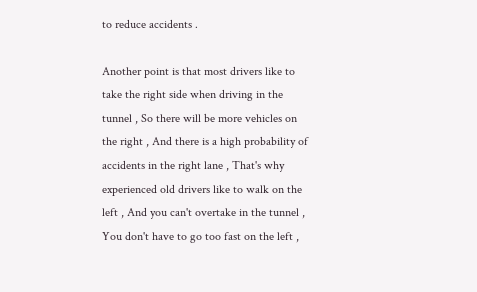to reduce accidents .

Another point is that most drivers like to take the right side when driving in the tunnel , So there will be more vehicles on the right , And there is a high probability of accidents in the right lane , That's why experienced old drivers like to walk on the left , And you can't overtake in the tunnel , You don't have to go too fast on the left ,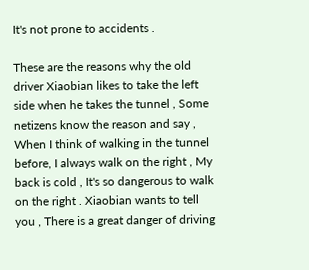It's not prone to accidents .

These are the reasons why the old driver Xiaobian likes to take the left side when he takes the tunnel , Some netizens know the reason and say , When I think of walking in the tunnel before, I always walk on the right , My back is cold , It's so dangerous to walk on the right . Xiaobian wants to tell you , There is a great danger of driving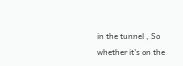in the tunnel , So whether it's on the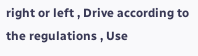right or left , Drive according to the regulations , Use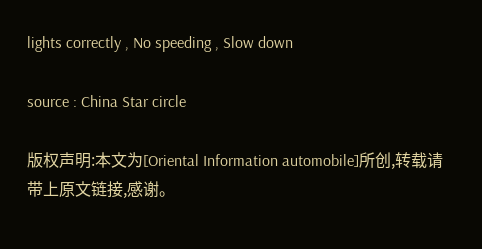lights correctly , No speeding , Slow down

source : China Star circle

版权声明:本文为[Oriental Information automobile]所创,转载请带上原文链接,感谢。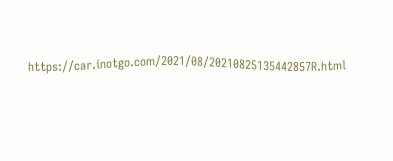https://car.inotgo.com/2021/08/20210825135442857R.html